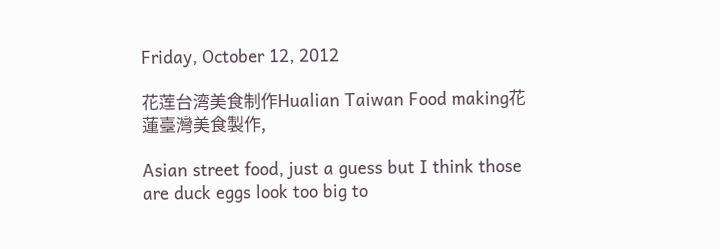Friday, October 12, 2012

花莲台湾美食制作Hualian Taiwan Food making花蓮臺灣美食製作,

Asian street food, just a guess but I think those are duck eggs look too big to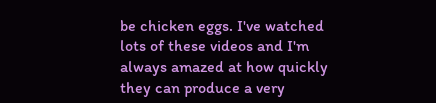be chicken eggs. I've watched lots of these videos and I'm always amazed at how quickly they can produce a very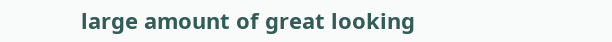large amount of great looking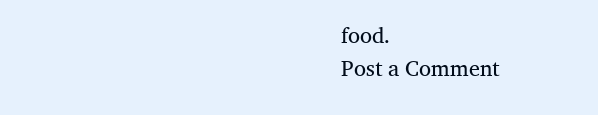food.
Post a Comment